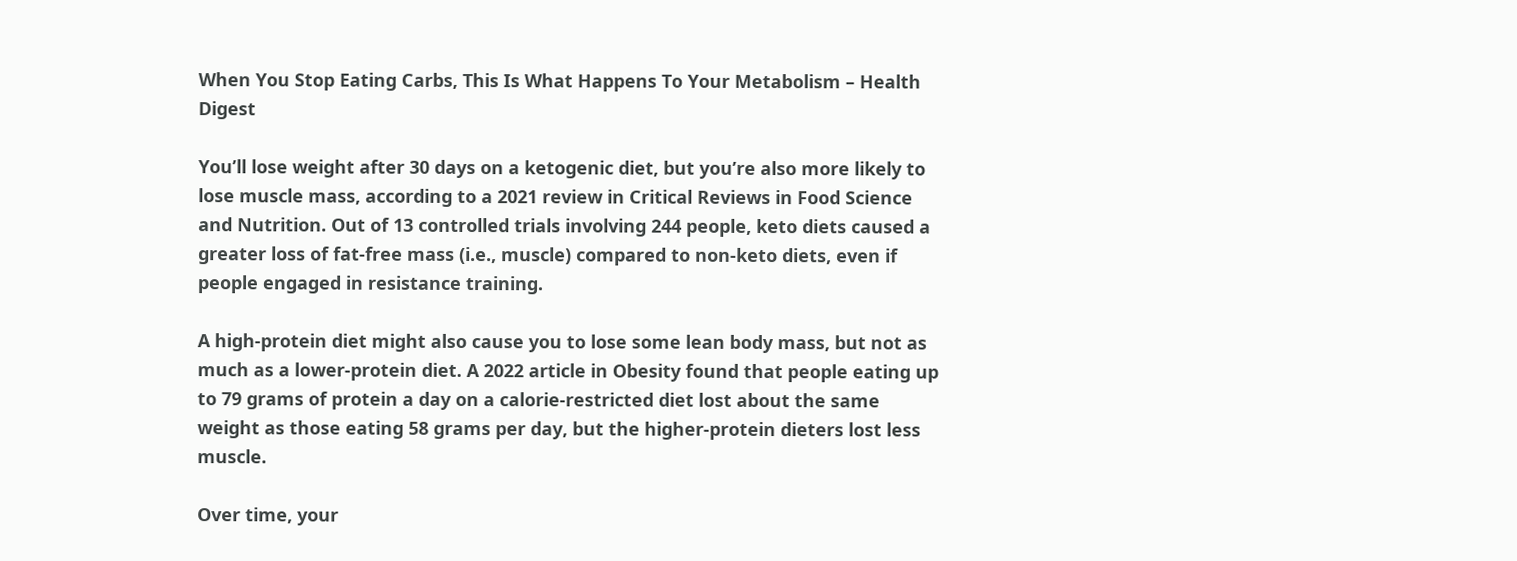When You Stop Eating Carbs, This Is What Happens To Your Metabolism – Health Digest

You’ll lose weight after 30 days on a ketogenic diet, but you’re also more likely to lose muscle mass, according to a 2021 review in Critical Reviews in Food Science and Nutrition. Out of 13 controlled trials involving 244 people, keto diets caused a greater loss of fat-free mass (i.e., muscle) compared to non-keto diets, even if people engaged in resistance training.

A high-protein diet might also cause you to lose some lean body mass, but not as much as a lower-protein diet. A 2022 article in Obesity found that people eating up to 79 grams of protein a day on a calorie-restricted diet lost about the same weight as those eating 58 grams per day, but the higher-protein dieters lost less muscle.

Over time, your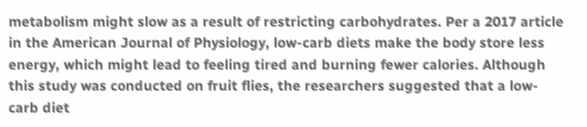metabolism might slow as a result of restricting carbohydrates. Per a 2017 article in the American Journal of Physiology, low-carb diets make the body store less energy, which might lead to feeling tired and burning fewer calories. Although this study was conducted on fruit flies, the researchers suggested that a low-carb diet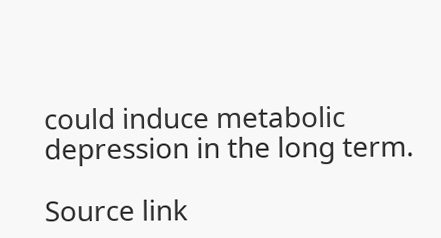could induce metabolic depression in the long term.

Source link